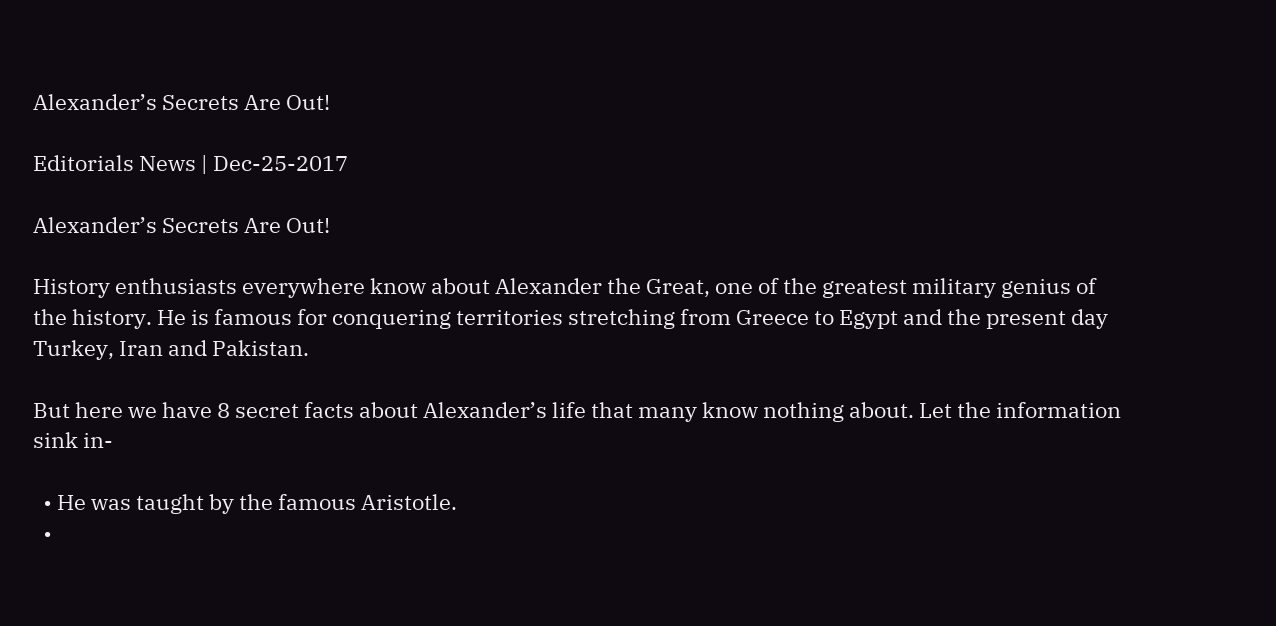Alexander’s Secrets Are Out!

Editorials News | Dec-25-2017

Alexander’s Secrets Are Out!

History enthusiasts everywhere know about Alexander the Great, one of the greatest military genius of the history. He is famous for conquering territories stretching from Greece to Egypt and the present day Turkey, Iran and Pakistan.

But here we have 8 secret facts about Alexander’s life that many know nothing about. Let the information sink in-

  • He was taught by the famous Aristotle.
  •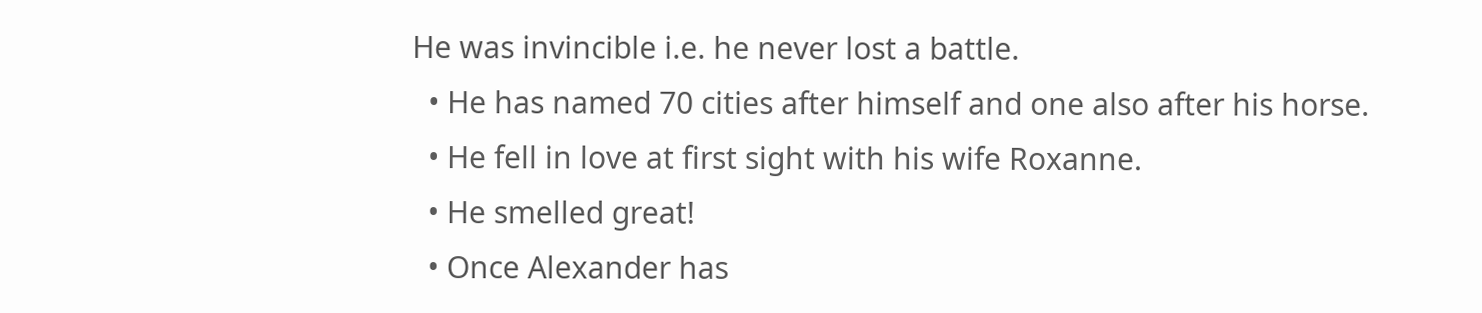He was invincible i.e. he never lost a battle.
  • He has named 70 cities after himself and one also after his horse.
  • He fell in love at first sight with his wife Roxanne.
  • He smelled great!
  • Once Alexander has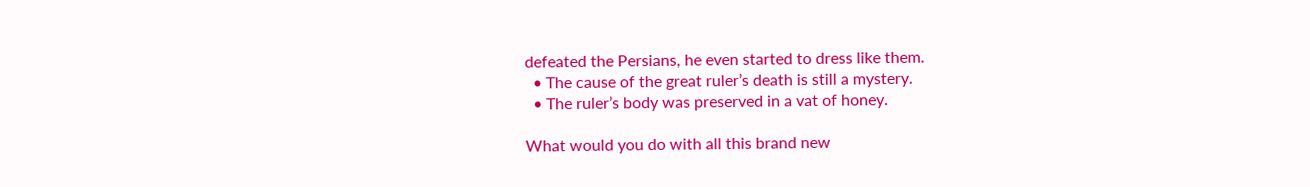defeated the Persians, he even started to dress like them.
  • The cause of the great ruler’s death is still a mystery.
  • The ruler’s body was preserved in a vat of honey.

What would you do with all this brand new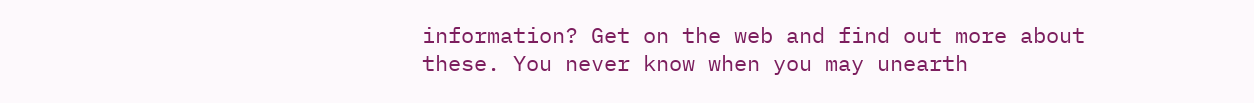information? Get on the web and find out more about these. You never know when you may unearth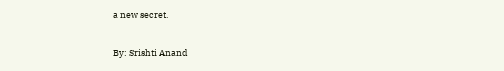a new secret.

By: Srishti Anand